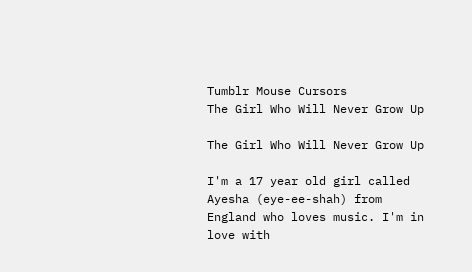Tumblr Mouse Cursors
The Girl Who Will Never Grow Up

The Girl Who Will Never Grow Up

I'm a 17 year old girl called Ayesha (eye-ee-shah) from England who loves music. I'm in love with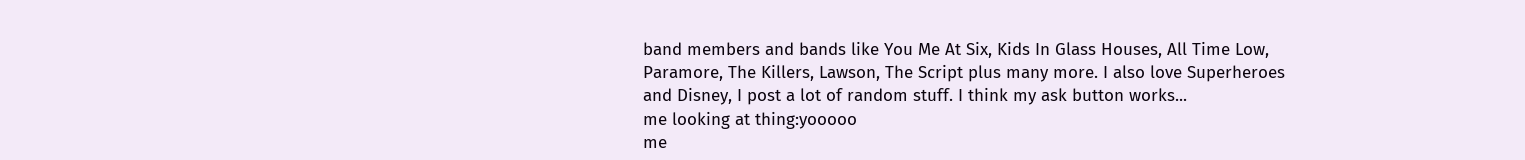band members and bands like You Me At Six, Kids In Glass Houses, All Time Low, Paramore, The Killers, Lawson, The Script plus many more. I also love Superheroes and Disney, I post a lot of random stuff. I think my ask button works...
me looking at thing:yooooo
me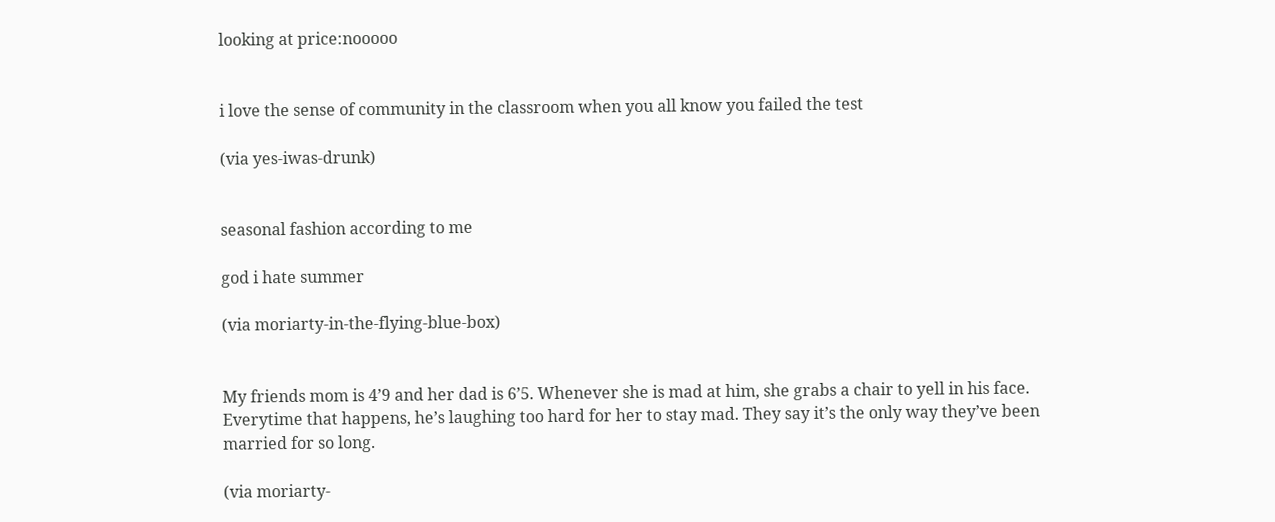looking at price:nooooo


i love the sense of community in the classroom when you all know you failed the test

(via yes-iwas-drunk)


seasonal fashion according to me

god i hate summer

(via moriarty-in-the-flying-blue-box)


My friends mom is 4’9 and her dad is 6’5. Whenever she is mad at him, she grabs a chair to yell in his face. Everytime that happens, he’s laughing too hard for her to stay mad. They say it’s the only way they’ve been married for so long.

(via moriarty-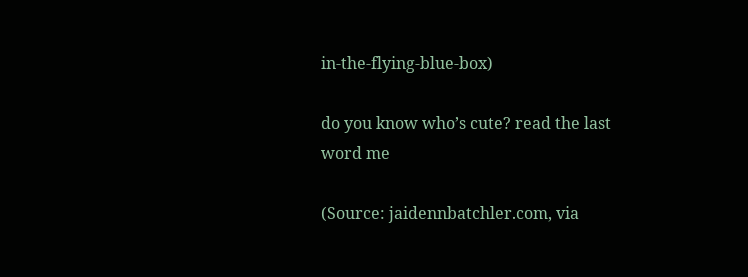in-the-flying-blue-box)

do you know who’s cute? read the last word me

(Source: jaidennbatchler.com, via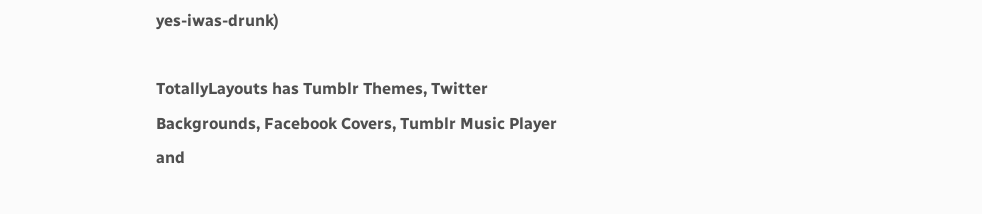yes-iwas-drunk)

TotallyLayouts has Tumblr Themes, Twitter Backgrounds, Facebook Covers, Tumblr Music Player and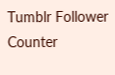Tumblr Follower Counter